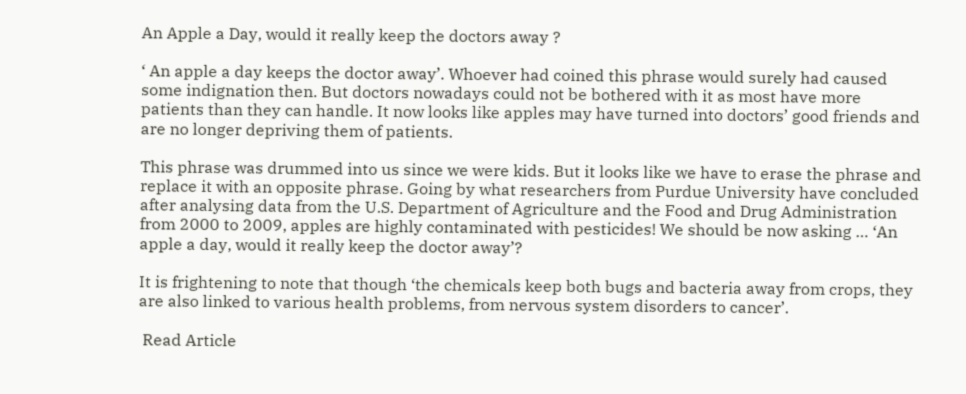An Apple a Day, would it really keep the doctors away ?

‘ An apple a day keeps the doctor away’. Whoever had coined this phrase would surely had caused some indignation then. But doctors nowadays could not be bothered with it as most have more patients than they can handle. It now looks like apples may have turned into doctors’ good friends and are no longer depriving them of patients.

This phrase was drummed into us since we were kids. But it looks like we have to erase the phrase and replace it with an opposite phrase. Going by what researchers from Purdue University have concluded after analysing data from the U.S. Department of Agriculture and the Food and Drug Administration from 2000 to 2009, apples are highly contaminated with pesticides! We should be now asking … ‘An apple a day, would it really keep the doctor away’?

It is frightening to note that though ‘the chemicals keep both bugs and bacteria away from crops, they are also linked to various health problems, from nervous system disorders to cancer’.

 Read Article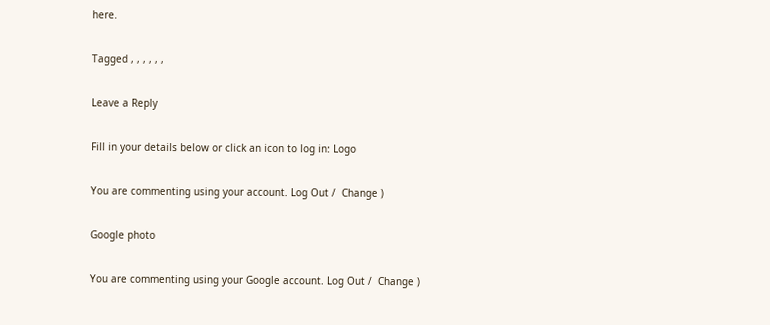here.

Tagged , , , , , ,

Leave a Reply

Fill in your details below or click an icon to log in: Logo

You are commenting using your account. Log Out /  Change )

Google photo

You are commenting using your Google account. Log Out /  Change )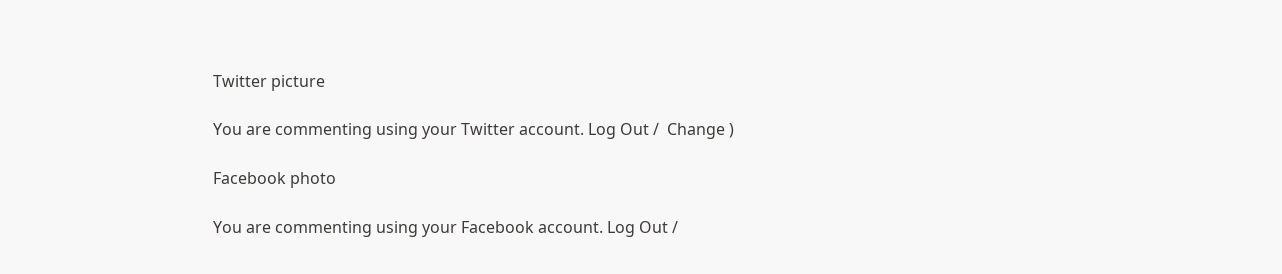Twitter picture

You are commenting using your Twitter account. Log Out /  Change )

Facebook photo

You are commenting using your Facebook account. Log Out /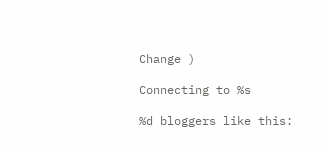Change )

Connecting to %s

%d bloggers like this: